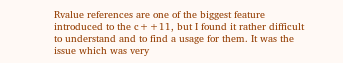Rvalue references are one of the biggest feature introduced to the c++11, but I found it rather difficult to understand and to find a usage for them. It was the issue which was very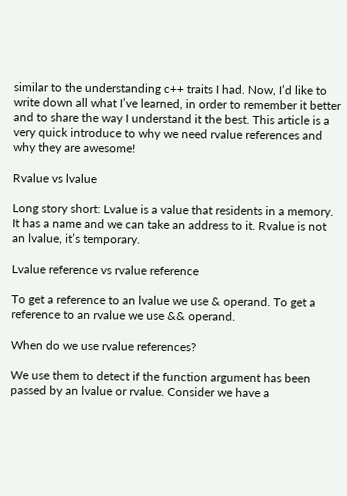similar to the understanding c++ traits I had. Now, I’d like to write down all what I’ve learned, in order to remember it better and to share the way I understand it the best. This article is a very quick introduce to why we need rvalue references and why they are awesome!

Rvalue vs lvalue

Long story short: Lvalue is a value that residents in a memory. It has a name and we can take an address to it. Rvalue is not an lvalue, it’s temporary.

Lvalue reference vs rvalue reference

To get a reference to an lvalue we use & operand. To get a reference to an rvalue we use && operand.

When do we use rvalue references?

We use them to detect if the function argument has been passed by an lvalue or rvalue. Consider we have a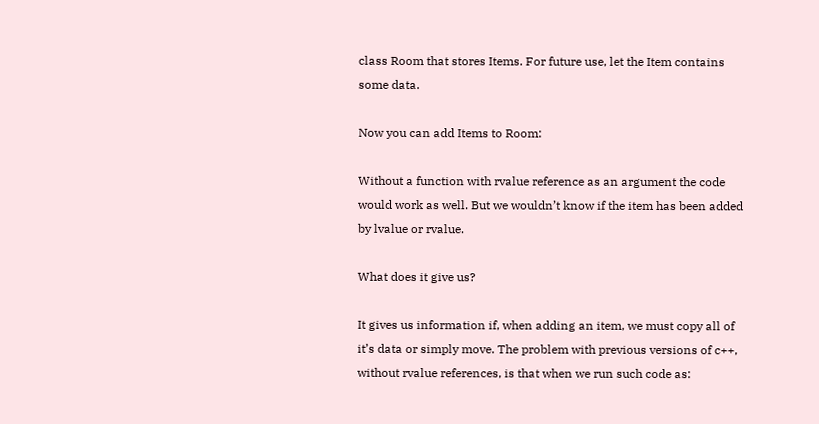class Room that stores Items. For future use, let the Item contains some data.

Now you can add Items to Room:

Without a function with rvalue reference as an argument the code would work as well. But we wouldn’t know if the item has been added by lvalue or rvalue.

What does it give us?

It gives us information if, when adding an item, we must copy all of it’s data or simply move. The problem with previous versions of c++, without rvalue references, is that when we run such code as: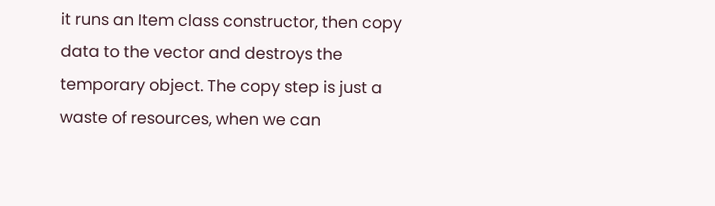it runs an Item class constructor, then copy data to the vector and destroys the temporary object. The copy step is just a waste of resources, when we can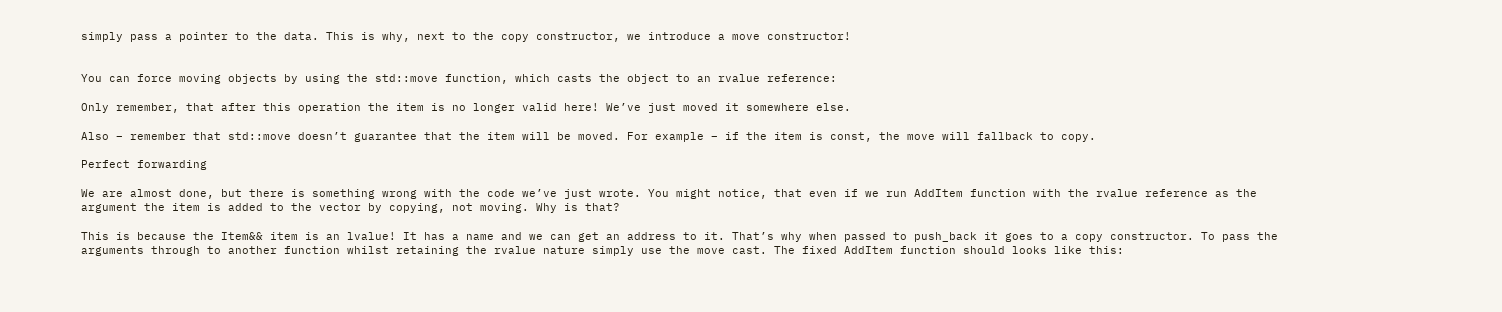simply pass a pointer to the data. This is why, next to the copy constructor, we introduce a move constructor!


You can force moving objects by using the std::move function, which casts the object to an rvalue reference:

Only remember, that after this operation the item is no longer valid here! We’ve just moved it somewhere else.

Also – remember that std::move doesn’t guarantee that the item will be moved. For example – if the item is const, the move will fallback to copy.

Perfect forwarding

We are almost done, but there is something wrong with the code we’ve just wrote. You might notice, that even if we run AddItem function with the rvalue reference as the argument the item is added to the vector by copying, not moving. Why is that?

This is because the Item&& item is an lvalue! It has a name and we can get an address to it. That’s why when passed to push_back it goes to a copy constructor. To pass the arguments through to another function whilst retaining the rvalue nature simply use the move cast. The fixed AddItem function should looks like this: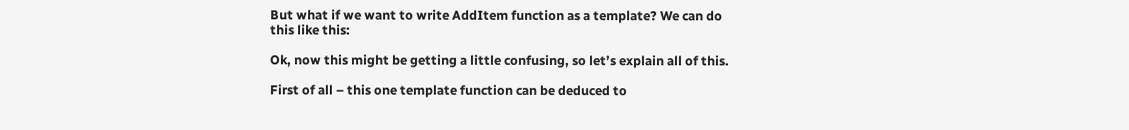But what if we want to write AddItem function as a template? We can do this like this:

Ok, now this might be getting a little confusing, so let’s explain all of this.

First of all – this one template function can be deduced to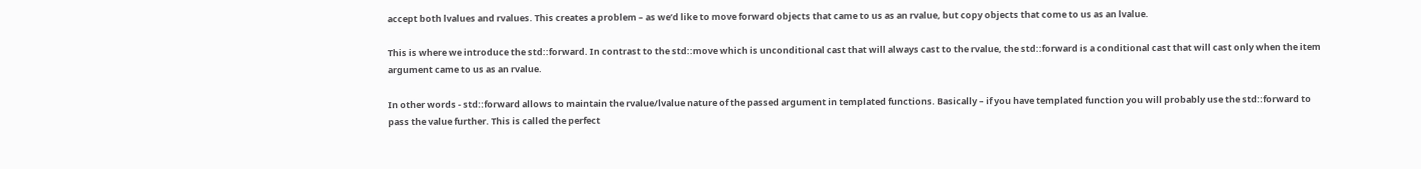accept both lvalues and rvalues. This creates a problem – as we’d like to move forward objects that came to us as an rvalue, but copy objects that come to us as an lvalue.

This is where we introduce the std::forward. In contrast to the std::move which is unconditional cast that will always cast to the rvalue, the std::forward is a conditional cast that will cast only when the item argument came to us as an rvalue.

In other words - std::forward allows to maintain the rvalue/lvalue nature of the passed argument in templated functions. Basically – if you have templated function you will probably use the std::forward to pass the value further. This is called the perfect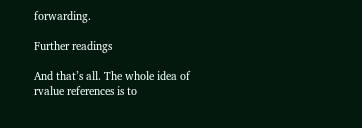forwarding.

Further readings

And that’s all. The whole idea of rvalue references is to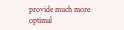provide much more optimal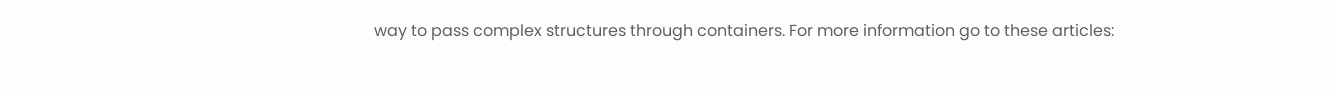way to pass complex structures through containers. For more information go to these articles: